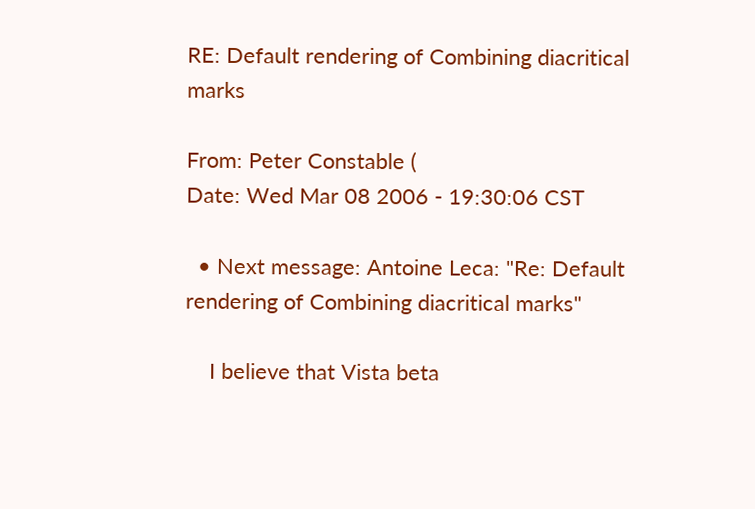RE: Default rendering of Combining diacritical marks

From: Peter Constable (
Date: Wed Mar 08 2006 - 19:30:06 CST

  • Next message: Antoine Leca: "Re: Default rendering of Combining diacritical marks"

    I believe that Vista beta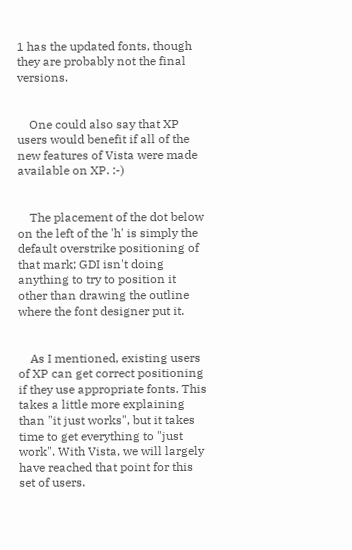1 has the updated fonts, though they are probably not the final versions.


    One could also say that XP users would benefit if all of the new features of Vista were made available on XP. :-)


    The placement of the dot below on the left of the 'h' is simply the default overstrike positioning of that mark; GDI isn't doing anything to try to position it other than drawing the outline where the font designer put it.


    As I mentioned, existing users of XP can get correct positioning if they use appropriate fonts. This takes a little more explaining than "it just works", but it takes time to get everything to "just work". With Vista, we will largely have reached that point for this set of users.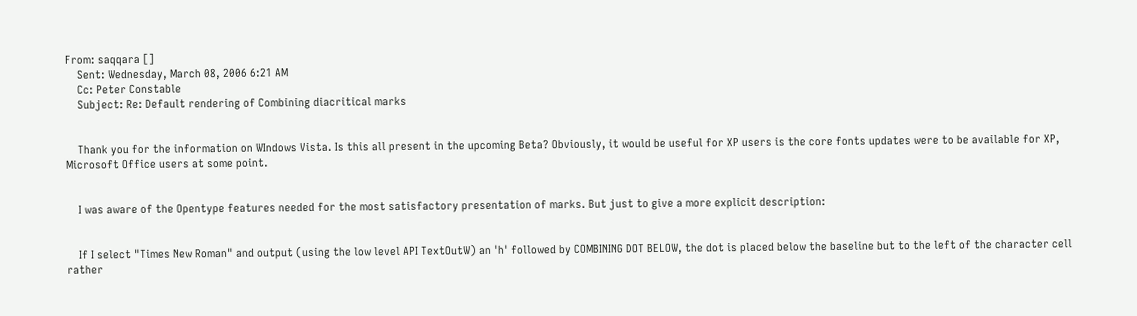From: saqqara []
    Sent: Wednesday, March 08, 2006 6:21 AM
    Cc: Peter Constable
    Subject: Re: Default rendering of Combining diacritical marks


    Thank you for the information on WIndows Vista. Is this all present in the upcoming Beta? Obviously, it would be useful for XP users is the core fonts updates were to be available for XP, Microsoft Office users at some point.


    I was aware of the Opentype features needed for the most satisfactory presentation of marks. But just to give a more explicit description:


    If I select "Times New Roman" and output (using the low level API TextOutW) an 'h' followed by COMBINING DOT BELOW, the dot is placed below the baseline but to the left of the character cell rather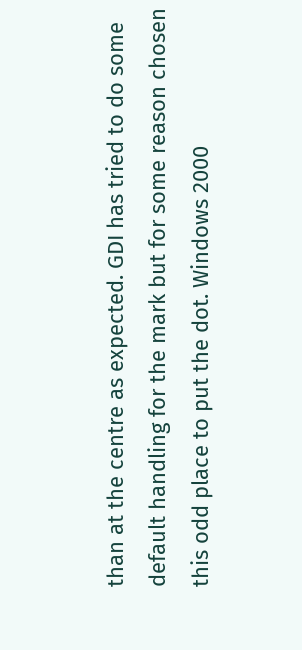than at the centre as expected. GDI has tried to do some default handling for the mark but for some reason chosen this odd place to put the dot. Windows 2000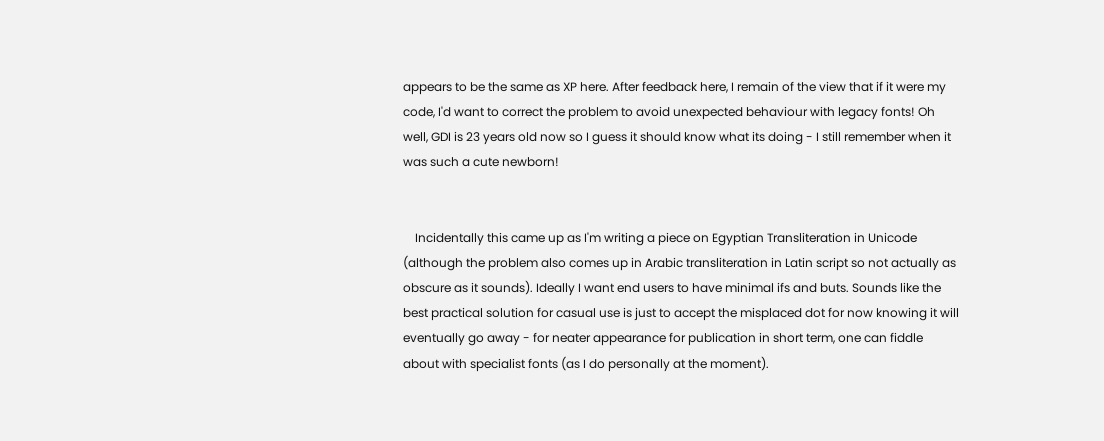appears to be the same as XP here. After feedback here, I remain of the view that if it were my code, I'd want to correct the problem to avoid unexpected behaviour with legacy fonts! Oh well, GDI is 23 years old now so I guess it should know what its doing - I still remember when it was such a cute newborn!


    Incidentally this came up as I'm writing a piece on Egyptian Transliteration in Unicode (although the problem also comes up in Arabic transliteration in Latin script so not actually as obscure as it sounds). Ideally I want end users to have minimal ifs and buts. Sounds like the best practical solution for casual use is just to accept the misplaced dot for now knowing it will eventually go away - for neater appearance for publication in short term, one can fiddle about with specialist fonts (as I do personally at the moment).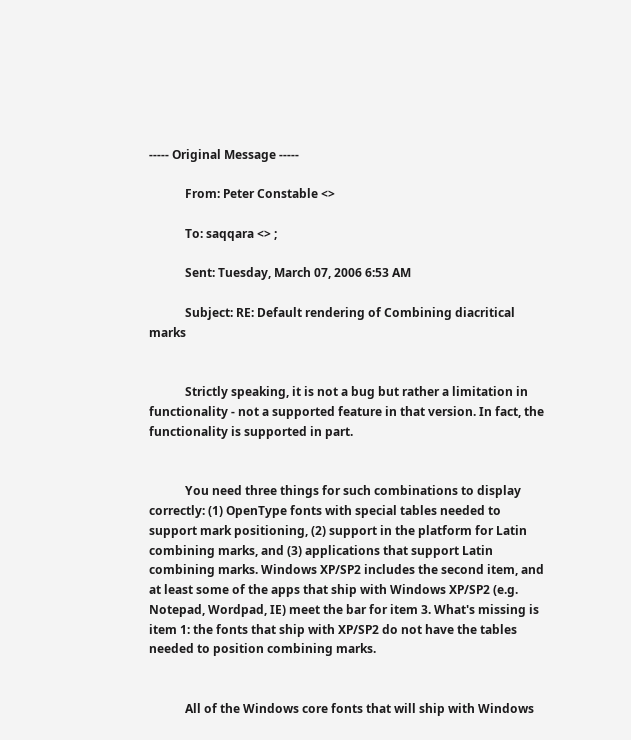----- Original Message -----

            From: Peter Constable <>

            To: saqqara <> ;

            Sent: Tuesday, March 07, 2006 6:53 AM

            Subject: RE: Default rendering of Combining diacritical marks


            Strictly speaking, it is not a bug but rather a limitation in functionality - not a supported feature in that version. In fact, the functionality is supported in part.


            You need three things for such combinations to display correctly: (1) OpenType fonts with special tables needed to support mark positioning, (2) support in the platform for Latin combining marks, and (3) applications that support Latin combining marks. Windows XP/SP2 includes the second item, and at least some of the apps that ship with Windows XP/SP2 (e.g. Notepad, Wordpad, IE) meet the bar for item 3. What's missing is item 1: the fonts that ship with XP/SP2 do not have the tables needed to position combining marks.


            All of the Windows core fonts that will ship with Windows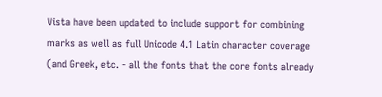Vista have been updated to include support for combining marks as well as full Unicode 4.1 Latin character coverage (and Greek, etc. - all the fonts that the core fonts already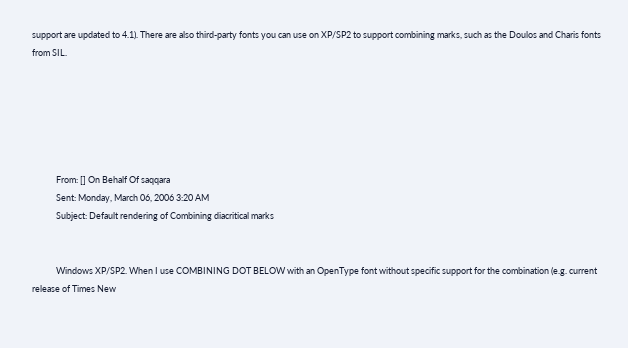support are updated to 4.1). There are also third-party fonts you can use on XP/SP2 to support combining marks, such as the Doulos and Charis fonts from SIL.






            From: [] On Behalf Of saqqara
            Sent: Monday, March 06, 2006 3:20 AM
            Subject: Default rendering of Combining diacritical marks


            Windows XP/SP2. When I use COMBINING DOT BELOW with an OpenType font without specific support for the combination (e.g. current release of Times New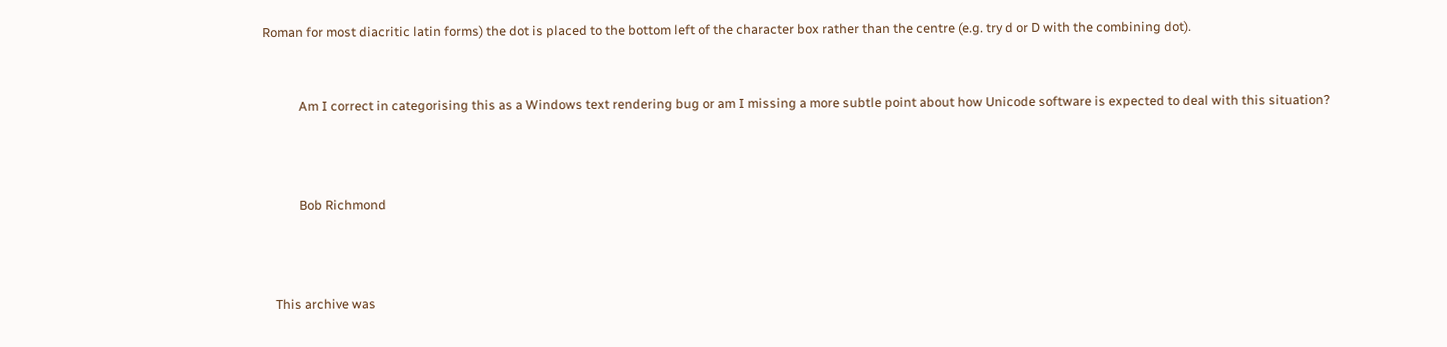Roman for most diacritic latin forms) the dot is placed to the bottom left of the character box rather than the centre (e.g. try d or D with the combining dot).


            Am I correct in categorising this as a Windows text rendering bug or am I missing a more subtle point about how Unicode software is expected to deal with this situation?



            Bob Richmond



    This archive was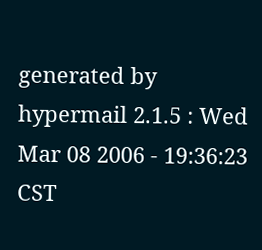generated by hypermail 2.1.5 : Wed Mar 08 2006 - 19:36:23 CST